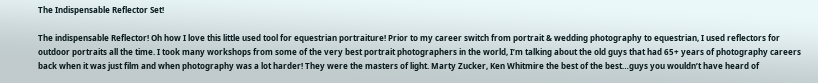The Indispensable Reflector Set!

The indispensable Reflector! Oh how I love this little used tool for equestrian portraiture! Prior to my career switch from portrait & wedding photography to equestrian, I used reflectors for outdoor portraits all the time. I took many workshops from some of the very best portrait photographers in the world, I’m talking about the old guys that had 65+ years of photography careers back when it was just film and when photography was a lot harder! They were the masters of light. Marty Zucker, Ken Whitmire the best of the best…guys you wouldn’t have heard of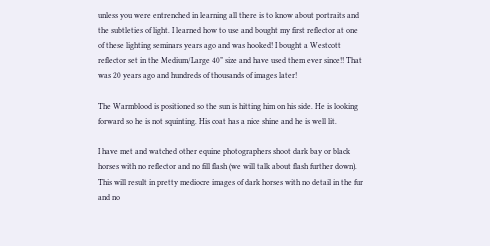unless you were entrenched in learning all there is to know about portraits and the subtleties of light. I learned how to use and bought my first reflector at one of these lighting seminars years ago and was hooked! I bought a Westcott reflector set in the Medium/Large 40” size and have used them ever since!! That was 20 years ago and hundreds of thousands of images later!

The Warmblood is positioned so the sun is hitting him on his side. He is looking forward so he is not squinting. His coat has a nice shine and he is well lit.

I have met and watched other equine photographers shoot dark bay or black horses with no reflector and no fill flash (we will talk about flash further down). This will result in pretty mediocre images of dark horses with no detail in the fur and no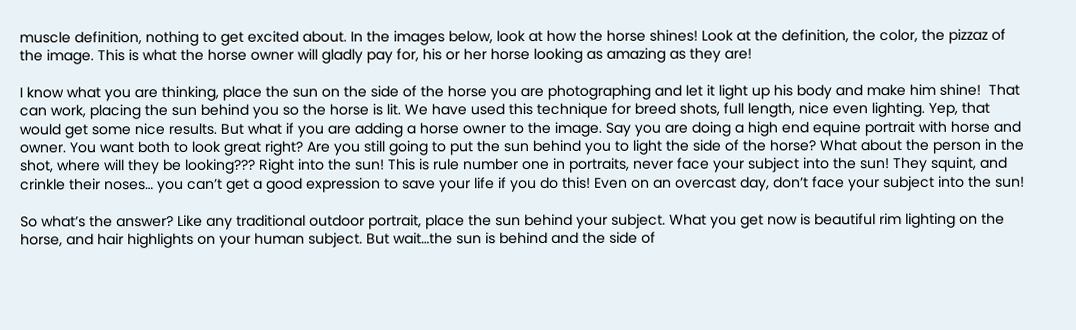muscle definition, nothing to get excited about. In the images below, look at how the horse shines! Look at the definition, the color, the pizzaz of the image. This is what the horse owner will gladly pay for, his or her horse looking as amazing as they are!

I know what you are thinking, place the sun on the side of the horse you are photographing and let it light up his body and make him shine!  That can work, placing the sun behind you so the horse is lit. We have used this technique for breed shots, full length, nice even lighting. Yep, that would get some nice results. But what if you are adding a horse owner to the image. Say you are doing a high end equine portrait with horse and owner. You want both to look great right? Are you still going to put the sun behind you to light the side of the horse? What about the person in the shot, where will they be looking??? Right into the sun! This is rule number one in portraits, never face your subject into the sun! They squint, and crinkle their noses… you can’t get a good expression to save your life if you do this! Even on an overcast day, don’t face your subject into the sun!

So what’s the answer? Like any traditional outdoor portrait, place the sun behind your subject. What you get now is beautiful rim lighting on the horse, and hair highlights on your human subject. But wait…the sun is behind and the side of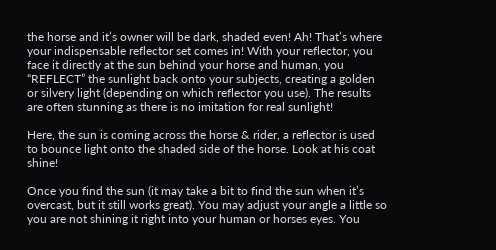the horse and it’s owner will be dark, shaded even! Ah! That’s where your indispensable reflector set comes in! With your reflector, you face it directly at the sun behind your horse and human, you “REFLECT” the sunlight back onto your subjects, creating a golden or silvery light (depending on which reflector you use). The results are often stunning as there is no imitation for real sunlight!

Here, the sun is coming across the horse & rider, a reflector is used to bounce light onto the shaded side of the horse. Look at his coat shine!

Once you find the sun (it may take a bit to find the sun when it’s overcast, but it still works great). You may adjust your angle a little so you are not shining it right into your human or horses eyes. You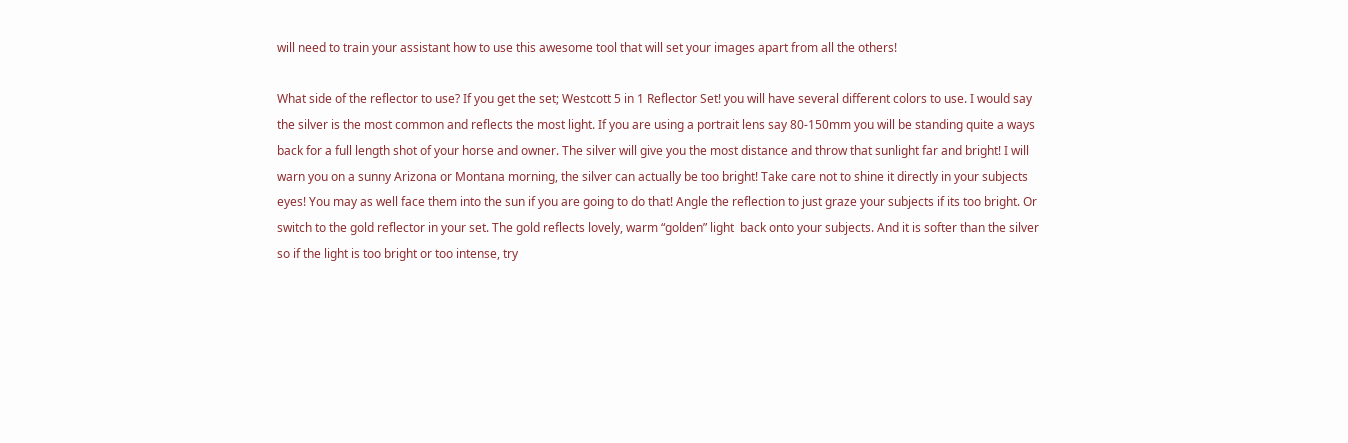will need to train your assistant how to use this awesome tool that will set your images apart from all the others!

What side of the reflector to use? If you get the set; Westcott 5 in 1 Reflector Set! you will have several different colors to use. I would say the silver is the most common and reflects the most light. If you are using a portrait lens say 80-150mm you will be standing quite a ways back for a full length shot of your horse and owner. The silver will give you the most distance and throw that sunlight far and bright! I will warn you on a sunny Arizona or Montana morning, the silver can actually be too bright! Take care not to shine it directly in your subjects eyes! You may as well face them into the sun if you are going to do that! Angle the reflection to just graze your subjects if its too bright. Or switch to the gold reflector in your set. The gold reflects lovely, warm “golden” light  back onto your subjects. And it is softer than the silver so if the light is too bright or too intense, try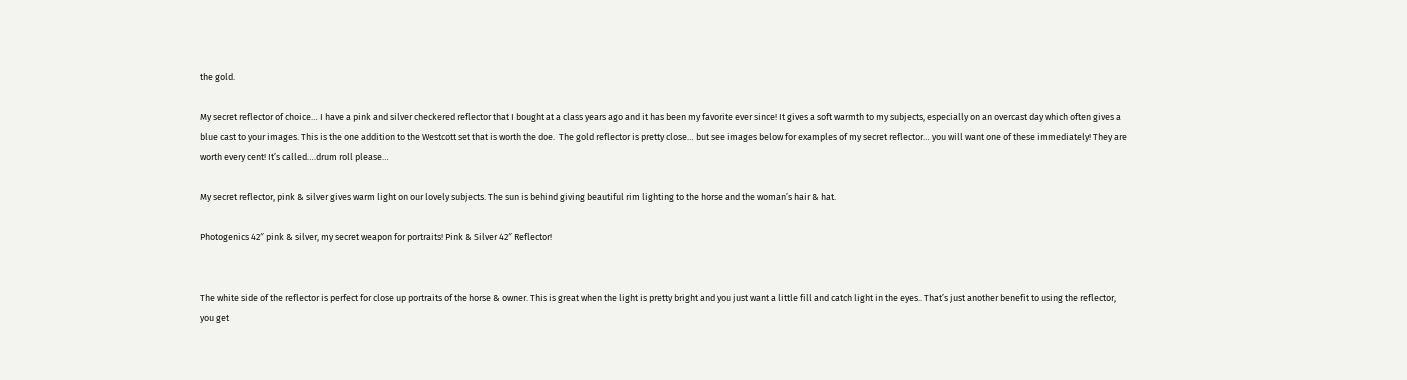the gold.

My secret reflector of choice… I have a pink and silver checkered reflector that I bought at a class years ago and it has been my favorite ever since! It gives a soft warmth to my subjects, especially on an overcast day which often gives a blue cast to your images. This is the one addition to the Westcott set that is worth the doe.  The gold reflector is pretty close… but see images below for examples of my secret reflector… you will want one of these immediately! They are worth every cent! It’s called….drum roll please…

My secret reflector, pink & silver gives warm light on our lovely subjects. The sun is behind giving beautiful rim lighting to the horse and the woman’s hair & hat.

Photogenics 42″ pink & silver, my secret weapon for portraits! Pink & Silver 42″ Reflector!


The white side of the reflector is perfect for close up portraits of the horse & owner. This is great when the light is pretty bright and you just want a little fill and catch light in the eyes.. That’s just another benefit to using the reflector, you get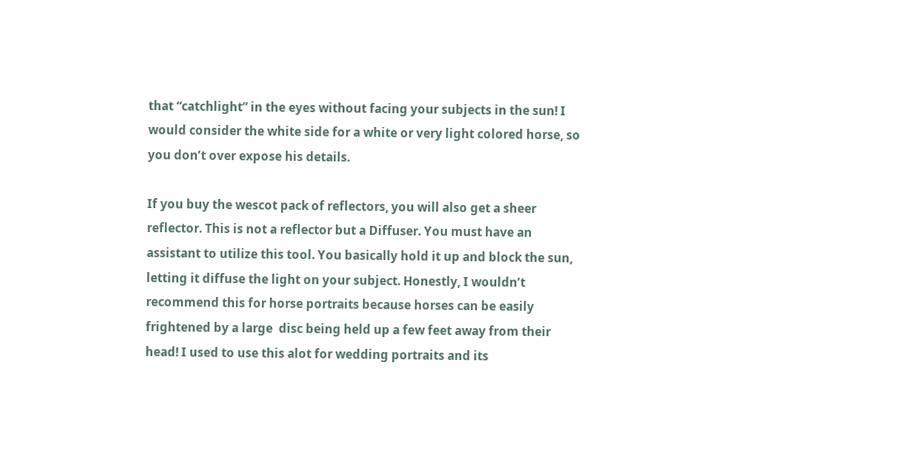that “catchlight” in the eyes without facing your subjects in the sun! I would consider the white side for a white or very light colored horse, so you don’t over expose his details.

If you buy the wescot pack of reflectors, you will also get a sheer reflector. This is not a reflector but a Diffuser. You must have an assistant to utilize this tool. You basically hold it up and block the sun, letting it diffuse the light on your subject. Honestly, I wouldn’t recommend this for horse portraits because horses can be easily frightened by a large  disc being held up a few feet away from their head! I used to use this alot for wedding portraits and its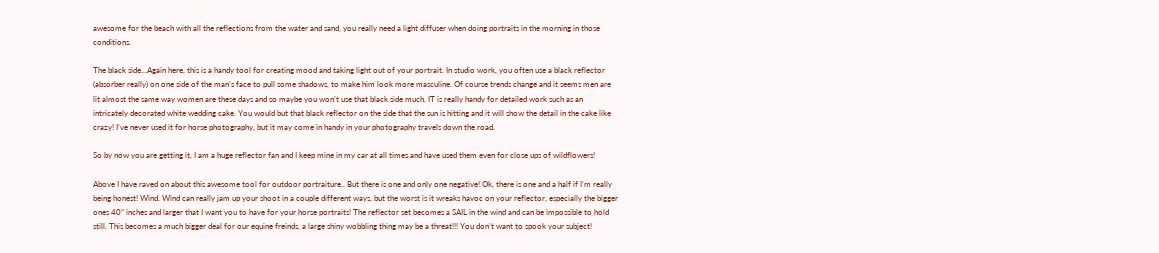awesome for the beach with all the reflections from the water and sand, you really need a light diffuser when doing portraits in the morning in those conditions.

The black side…Again here, this is a handy tool for creating mood and taking light out of your portrait. In studio work, you often use a black reflector (absorber really) on one side of the man’s face to pull some shadows, to make him look more masculine. Of course trends change and it seems men are lit almost the same way women are these days and so maybe you won’t use that black side much. IT is really handy for detailed work such as an intricately decorated white wedding cake. You would but that black reflector on the side that the sun is hitting and it will show the detail in the cake like crazy! I’ve never used it for horse photography, but it may come in handy in your photography travels down the road.

So by now you are getting it, I am a huge reflector fan and I keep mine in my car at all times and have used them even for close ups of wildflowers!

Above I have raved on about this awesome tool for outdoor portraiture.. But there is one and only one negative! Ok, there is one and a half if I’m really being honest! Wind. Wind can really jam up your shoot in a couple different ways, but the worst is it wreaks havoc on your reflector, especially the bigger ones 40” inches and larger that I want you to have for your horse portraits! The reflector set becomes a SAIL in the wind and can be impossible to hold still. This becomes a much bigger deal for our equine freinds, a large shiny wobbling thing may be a threat!!! You don’t want to spook your subject!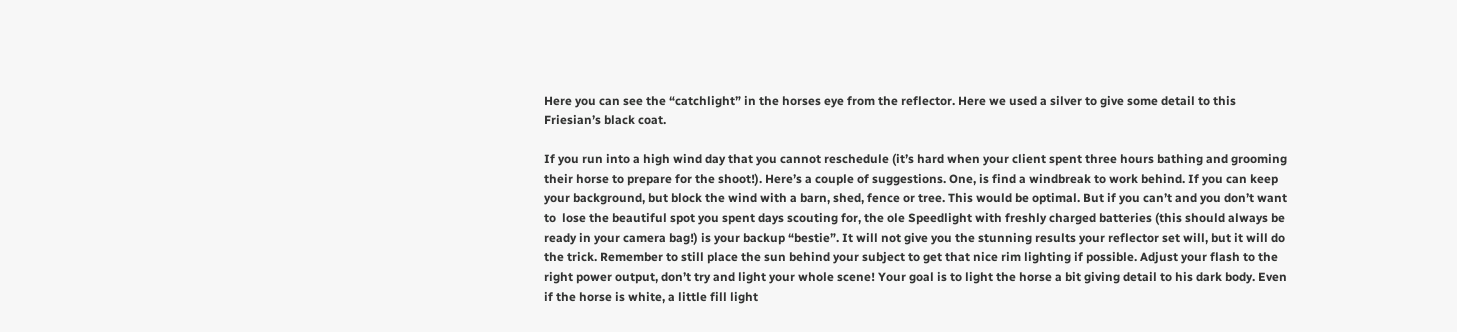Here you can see the “catchlight” in the horses eye from the reflector. Here we used a silver to give some detail to this Friesian’s black coat.

If you run into a high wind day that you cannot reschedule (it’s hard when your client spent three hours bathing and grooming their horse to prepare for the shoot!). Here’s a couple of suggestions. One, is find a windbreak to work behind. If you can keep your background, but block the wind with a barn, shed, fence or tree. This would be optimal. But if you can’t and you don’t want to  lose the beautiful spot you spent days scouting for, the ole Speedlight with freshly charged batteries (this should always be ready in your camera bag!) is your backup “bestie”. It will not give you the stunning results your reflector set will, but it will do the trick. Remember to still place the sun behind your subject to get that nice rim lighting if possible. Adjust your flash to the right power output, don’t try and light your whole scene! Your goal is to light the horse a bit giving detail to his dark body. Even if the horse is white, a little fill light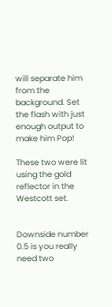will separate him from the background. Set the flash with just enough output to make him Pop!

These two were lit using the gold reflector in the Westcott set.


Downside number 0.5 is you really need two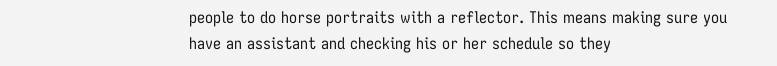people to do horse portraits with a reflector. This means making sure you have an assistant and checking his or her schedule so they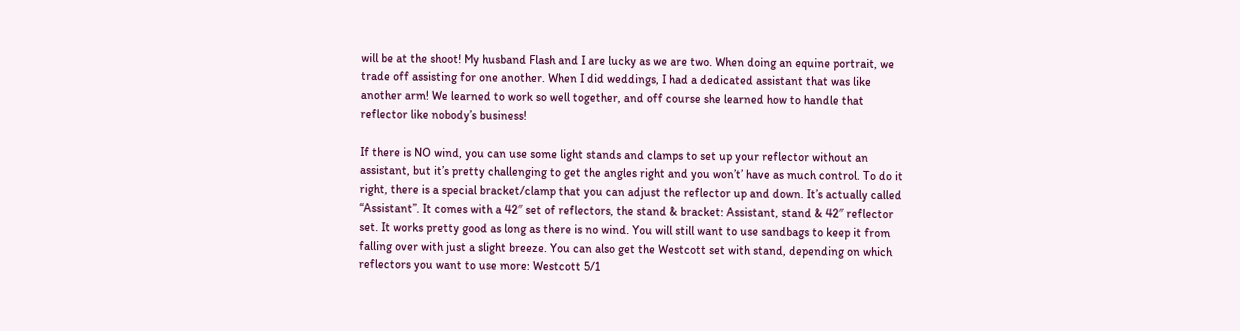will be at the shoot! My husband Flash and I are lucky as we are two. When doing an equine portrait, we trade off assisting for one another. When I did weddings, I had a dedicated assistant that was like another arm! We learned to work so well together, and off course she learned how to handle that reflector like nobody’s business!

If there is NO wind, you can use some light stands and clamps to set up your reflector without an assistant, but it’s pretty challenging to get the angles right and you won’t’ have as much control. To do it right, there is a special bracket/clamp that you can adjust the reflector up and down. It’s actually called “Assistant”. It comes with a 42″ set of reflectors, the stand & bracket: Assistant, stand & 42″ reflector set. It works pretty good as long as there is no wind. You will still want to use sandbags to keep it from falling over with just a slight breeze. You can also get the Westcott set with stand, depending on which reflectors you want to use more: Westcott 5/1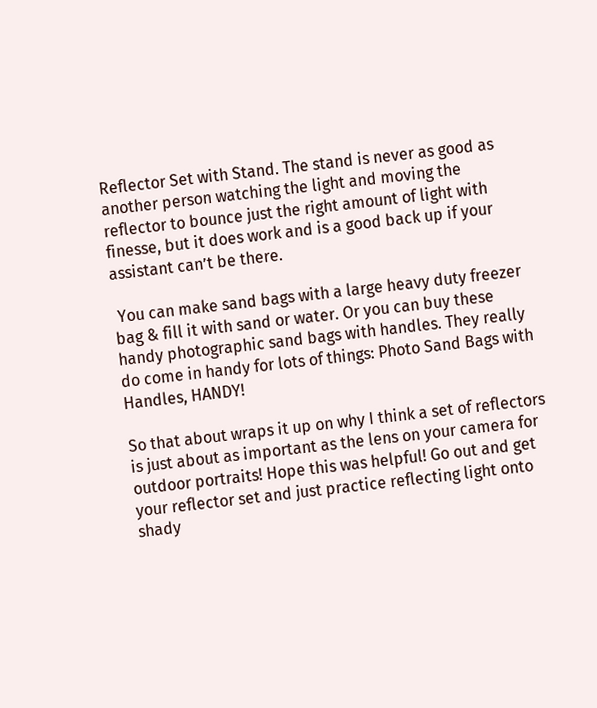Reflector Set with Stand. The stand is never as good as another person watching the light and moving the reflector to bounce just the right amount of light with finesse, but it does work and is a good back up if your assistant can’t be there.

 You can make sand bags with a large heavy duty freezer bag & fill it with sand or water. Or you can buy these handy photographic sand bags with handles. They really do come in handy for lots of things: Photo Sand Bags with Handles, HANDY!

So that about wraps it up on why I think a set of reflectors is just about as important as the lens on your camera for outdoor portraits! Hope this was helpful! Go out and get your reflector set and just practice reflecting light onto shady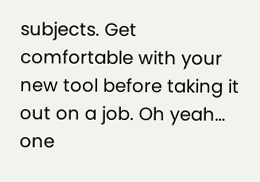subjects. Get comfortable with your new tool before taking it out on a job. Oh yeah… one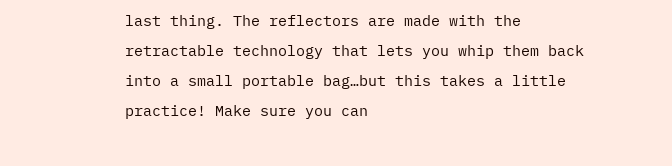last thing. The reflectors are made with the retractable technology that lets you whip them back into a small portable bag…but this takes a little practice! Make sure you can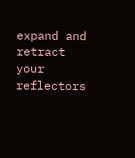expand and retract your reflectors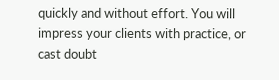quickly and without effort. You will impress your clients with practice, or cast doubt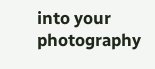into your photography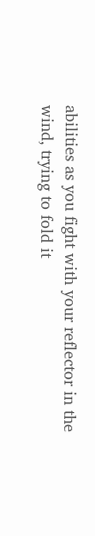abilities as you fight with your reflector in the wind, trying to fold it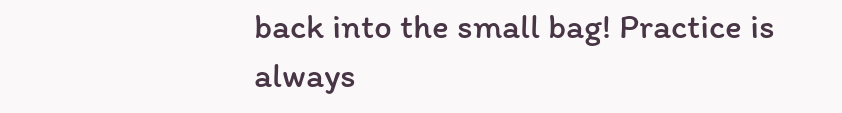back into the small bag! Practice is always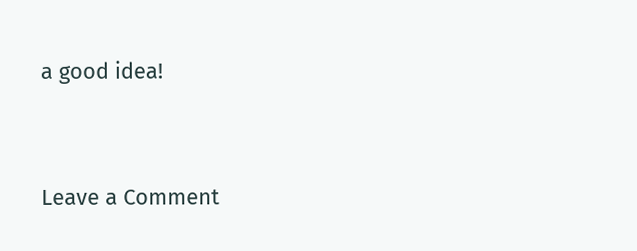a good idea!




Leave a Comment